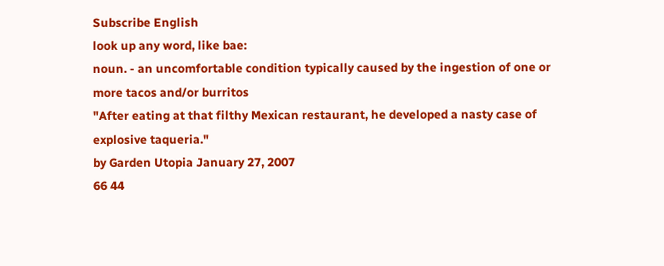Subscribe English
look up any word, like bae:
noun. - an uncomfortable condition typically caused by the ingestion of one or more tacos and/or burritos
"After eating at that filthy Mexican restaurant, he developed a nasty case of explosive taqueria."
by Garden Utopia January 27, 2007
66 44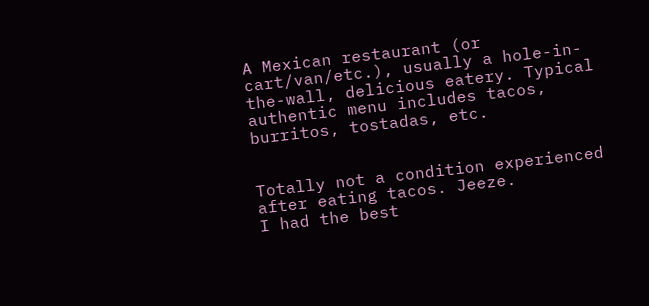A Mexican restaurant (or cart/van/etc.), usually a hole-in-the-wall, delicious eatery. Typical authentic menu includes tacos, burritos, tostadas, etc.


Totally not a condition experienced after eating tacos. Jeeze.
I had the best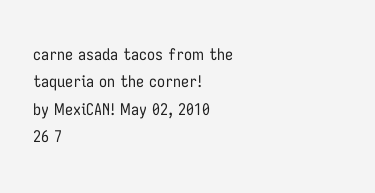carne asada tacos from the taqueria on the corner!
by MexiCAN! May 02, 2010
26 7